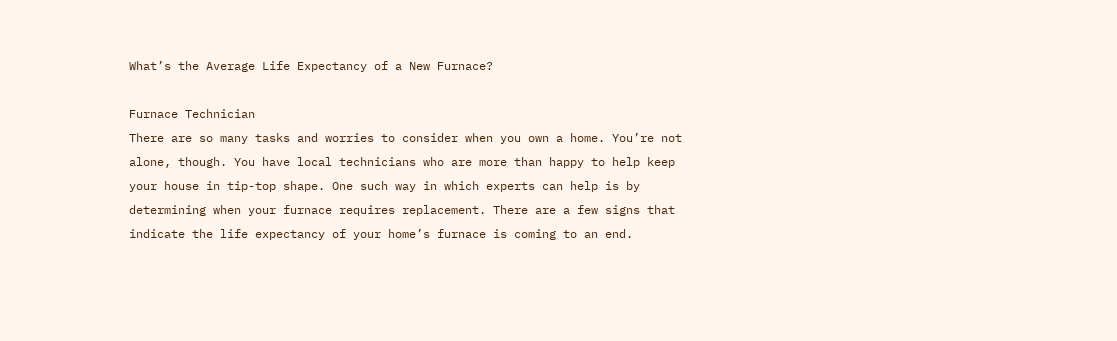What’s the Average Life Expectancy of a New Furnace?

Furnace Technician
There are so many tasks and worries to consider when you own a home. You’re not alone, though. You have local technicians who are more than happy to help keep your house in tip-top shape. One such way in which experts can help is by determining when your furnace requires replacement. There are a few signs that indicate the life expectancy of your home’s furnace is coming to an end.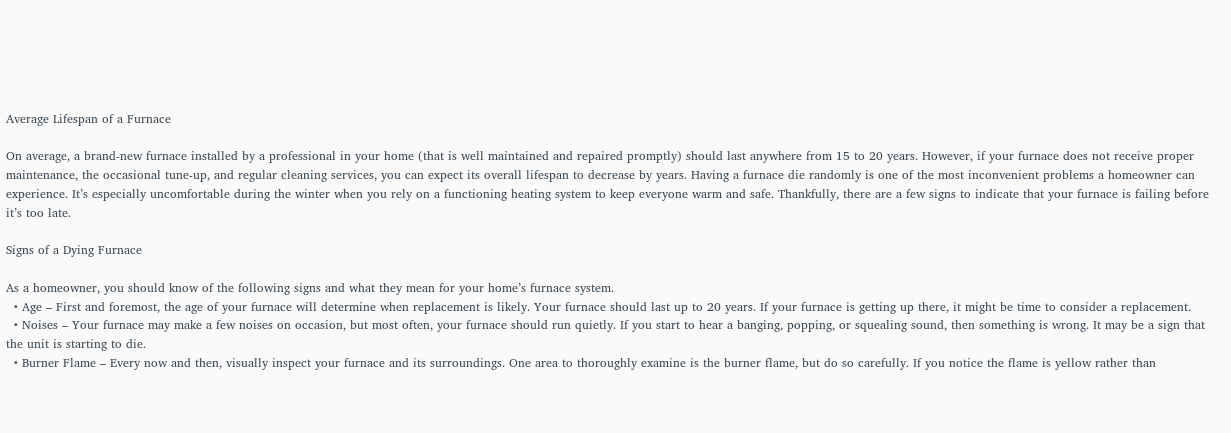Average Lifespan of a Furnace

On average, a brand-new furnace installed by a professional in your home (that is well maintained and repaired promptly) should last anywhere from 15 to 20 years. However, if your furnace does not receive proper maintenance, the occasional tune-up, and regular cleaning services, you can expect its overall lifespan to decrease by years. Having a furnace die randomly is one of the most inconvenient problems a homeowner can experience. It’s especially uncomfortable during the winter when you rely on a functioning heating system to keep everyone warm and safe. Thankfully, there are a few signs to indicate that your furnace is failing before it’s too late.

Signs of a Dying Furnace

As a homeowner, you should know of the following signs and what they mean for your home’s furnace system.
  • Age – First and foremost, the age of your furnace will determine when replacement is likely. Your furnace should last up to 20 years. If your furnace is getting up there, it might be time to consider a replacement.
  • Noises – Your furnace may make a few noises on occasion, but most often, your furnace should run quietly. If you start to hear a banging, popping, or squealing sound, then something is wrong. It may be a sign that the unit is starting to die.
  • Burner Flame – Every now and then, visually inspect your furnace and its surroundings. One area to thoroughly examine is the burner flame, but do so carefully. If you notice the flame is yellow rather than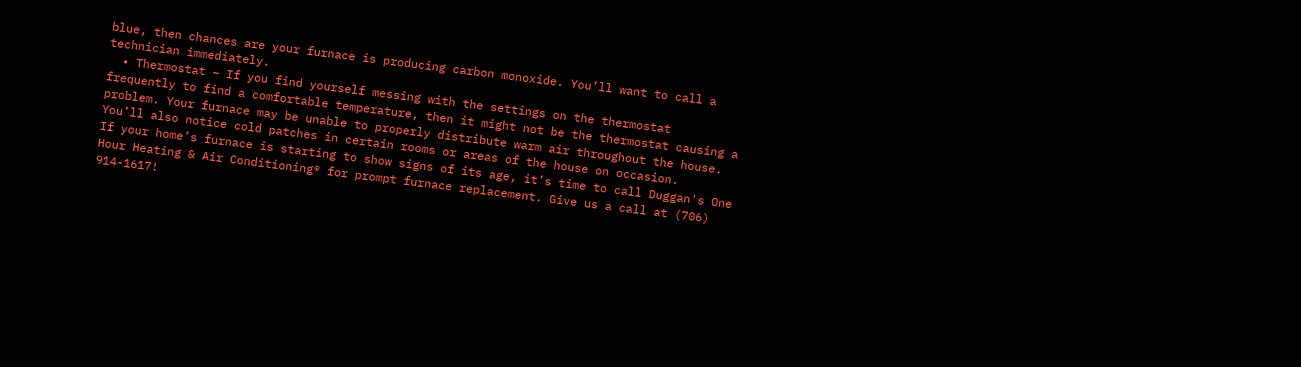blue, then chances are your furnace is producing carbon monoxide. You’ll want to call a technician immediately.
  • Thermostat – If you find yourself messing with the settings on the thermostat frequently to find a comfortable temperature, then it might not be the thermostat causing a problem. Your furnace may be unable to properly distribute warm air throughout the house. You’ll also notice cold patches in certain rooms or areas of the house on occasion.
If your home’s furnace is starting to show signs of its age, it’s time to call Duggan's One Hour Heating & Air Conditioning® for prompt furnace replacement. Give us a call at (706) 914-1617!